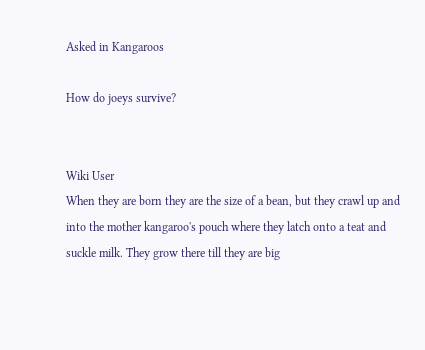Asked in Kangaroos

How do joeys survive?


Wiki User
When they are born they are the size of a bean, but they crawl up and into the mother kangaroo's pouch where they latch onto a teat and suckle milk. They grow there till they are big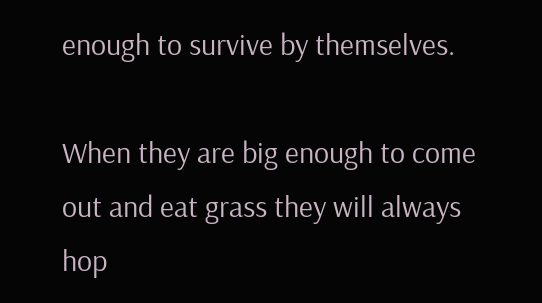enough to survive by themselves.

When they are big enough to come out and eat grass they will always hop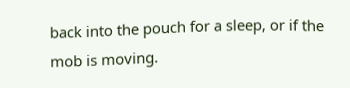back into the pouch for a sleep, or if the mob is moving.